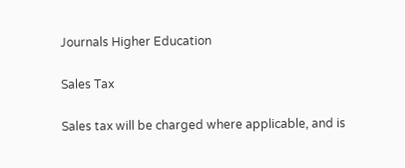Journals Higher Education

Sales Tax

Sales tax will be charged where applicable, and is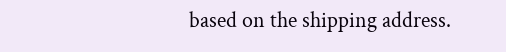based on the shipping address.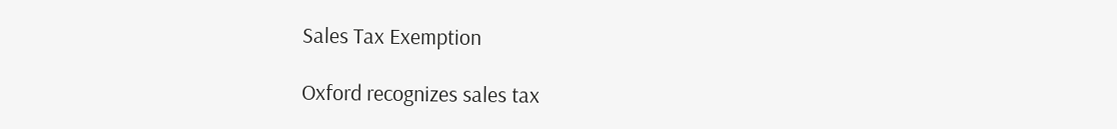Sales Tax Exemption

Oxford recognizes sales tax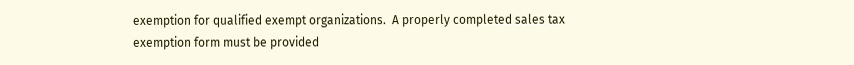exemption for qualified exempt organizations.  A properly completed sales tax exemption form must be provided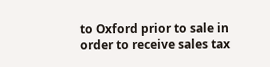to Oxford prior to sale in order to receive sales tax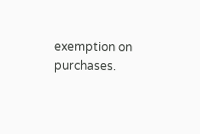exemption on purchases.